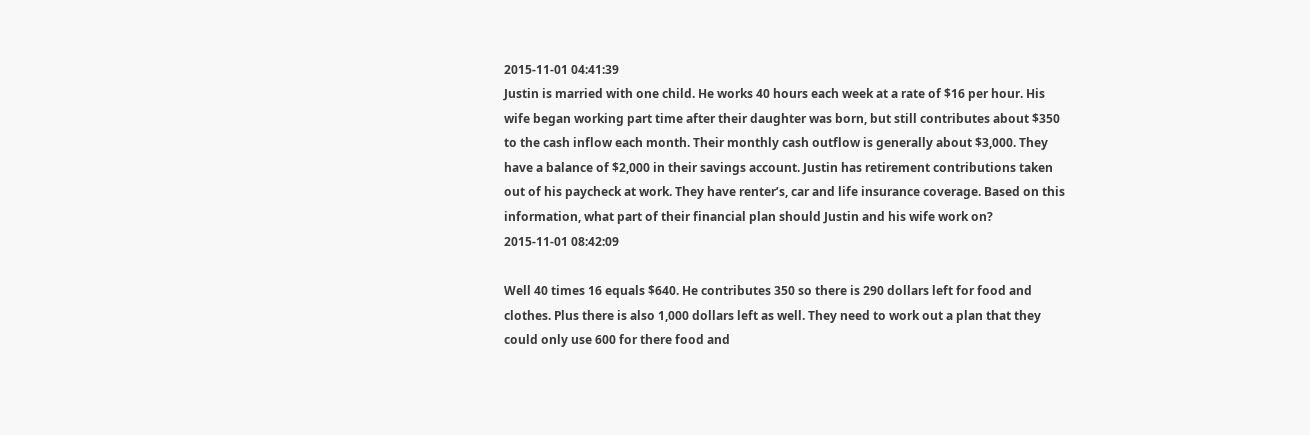2015-11-01 04:41:39
Justin is married with one child. He works 40 hours each week at a rate of $16 per hour. His wife began working part time after their daughter was born, but still contributes about $350 to the cash inflow each month. Their monthly cash outflow is generally about $3,000. They have a balance of $2,000 in their savings account. Justin has retirement contributions taken out of his paycheck at work. They have renter’s, car and life insurance coverage. Based on this information, what part of their financial plan should Justin and his wife work on?
2015-11-01 08:42:09

Well 40 times 16 equals $640. He contributes 350 so there is 290 dollars left for food and clothes. Plus there is also 1,000 dollars left as well. They need to work out a plan that they could only use 600 for there food and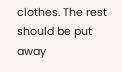clothes. The rest should be put away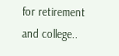for retirement and college..